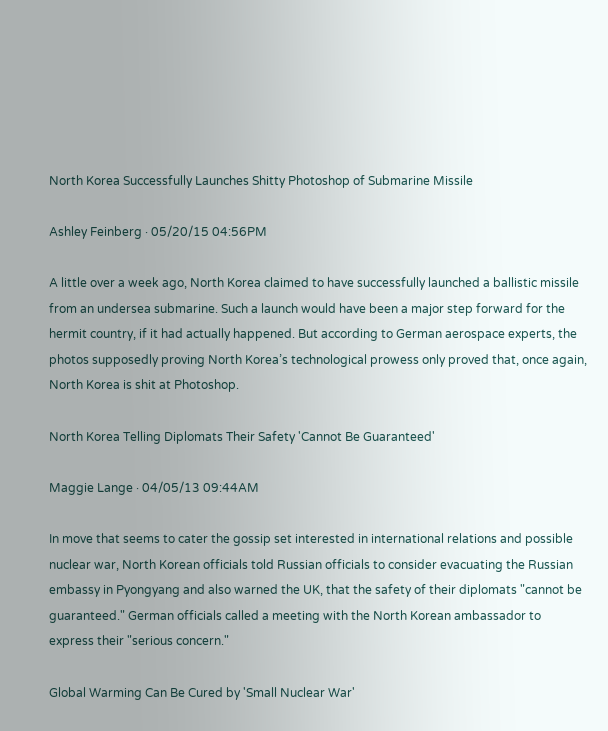North Korea Successfully Launches Shitty Photoshop of Submarine Missile

Ashley Feinberg · 05/20/15 04:56PM

A little over a week ago, North Korea claimed to have successfully launched a ballistic missile from an undersea submarine. Such a launch would have been a major step forward for the hermit country, if it had actually happened. But according to German aerospace experts, the photos supposedly proving North Korea’s technological prowess only proved that, once again, North Korea is shit at Photoshop.

North Korea Telling Diplomats Their Safety 'Cannot Be Guaranteed'

Maggie Lange · 04/05/13 09:44AM

In move that seems to cater the gossip set interested in international relations and possible nuclear war, North Korean officials told Russian officials to consider evacuating the Russian embassy in Pyongyang and also warned the UK, that the safety of their diplomats "cannot be guaranteed." German officials called a meeting with the North Korean ambassador to express their "serious concern."

Global Warming Can Be Cured by 'Small Nuclear War'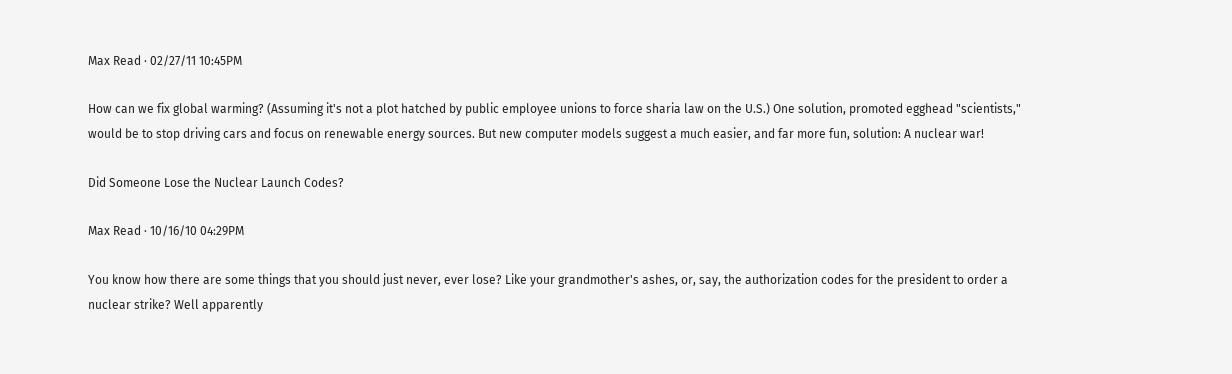Max Read · 02/27/11 10:45PM

How can we fix global warming? (Assuming it's not a plot hatched by public employee unions to force sharia law on the U.S.) One solution, promoted egghead "scientists," would be to stop driving cars and focus on renewable energy sources. But new computer models suggest a much easier, and far more fun, solution: A nuclear war!

Did Someone Lose the Nuclear Launch Codes?

Max Read · 10/16/10 04:29PM

You know how there are some things that you should just never, ever lose? Like your grandmother's ashes, or, say, the authorization codes for the president to order a nuclear strike? Well apparently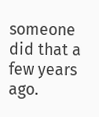someone did that a few years ago.